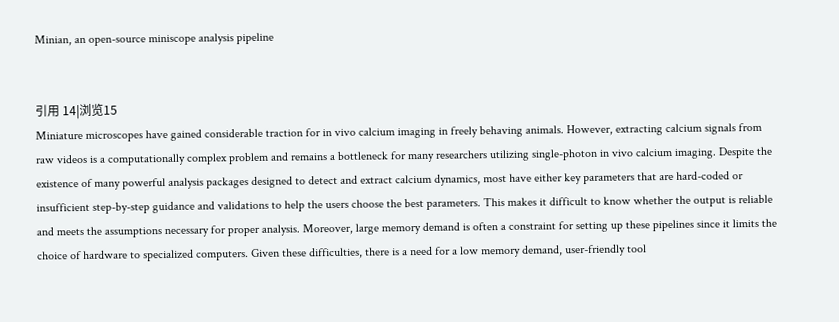Minian, an open-source miniscope analysis pipeline


引用 14|浏览15
Miniature microscopes have gained considerable traction for in vivo calcium imaging in freely behaving animals. However, extracting calcium signals from raw videos is a computationally complex problem and remains a bottleneck for many researchers utilizing single-photon in vivo calcium imaging. Despite the existence of many powerful analysis packages designed to detect and extract calcium dynamics, most have either key parameters that are hard-coded or insufficient step-by-step guidance and validations to help the users choose the best parameters. This makes it difficult to know whether the output is reliable and meets the assumptions necessary for proper analysis. Moreover, large memory demand is often a constraint for setting up these pipelines since it limits the choice of hardware to specialized computers. Given these difficulties, there is a need for a low memory demand, user-friendly tool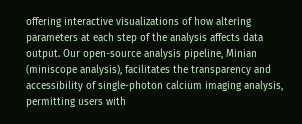offering interactive visualizations of how altering parameters at each step of the analysis affects data output. Our open-source analysis pipeline, Minian (miniscope analysis), facilitates the transparency and accessibility of single-photon calcium imaging analysis, permitting users with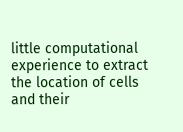little computational experience to extract the location of cells and their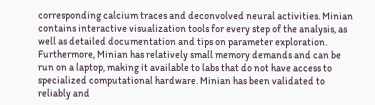corresponding calcium traces and deconvolved neural activities. Minian contains interactive visualization tools for every step of the analysis, as well as detailed documentation and tips on parameter exploration. Furthermore, Minian has relatively small memory demands and can be run on a laptop, making it available to labs that do not have access to specialized computational hardware. Minian has been validated to reliably and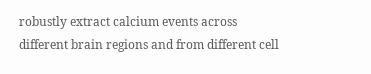robustly extract calcium events across different brain regions and from different cell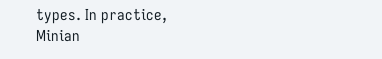types. In practice, Minian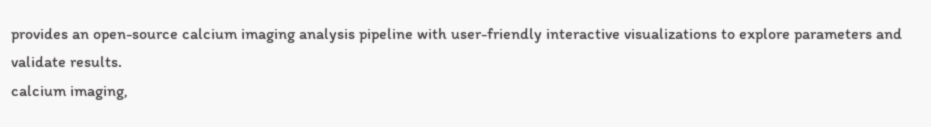provides an open-source calcium imaging analysis pipeline with user-friendly interactive visualizations to explore parameters and validate results.
calcium imaging,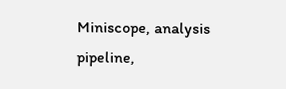Miniscope, analysis pipeline,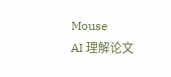Mouse
AI 理解论文